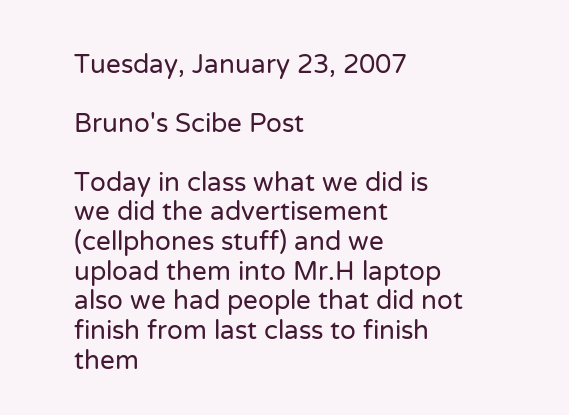Tuesday, January 23, 2007

Bruno's Scibe Post

Today in class what we did is we did the advertisement (cellphones stuff) and we upload them into Mr.H laptop also we had people that did not finish from last class to finish them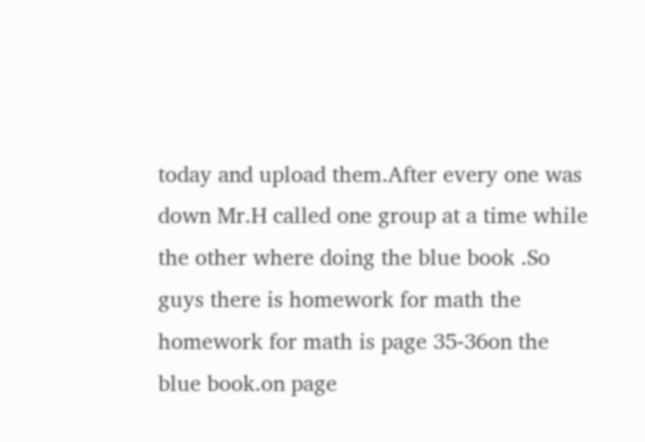today and upload them.After every one was down Mr.H called one group at a time while the other where doing the blue book .So guys there is homework for math the homework for math is page 35-36on the blue book.on page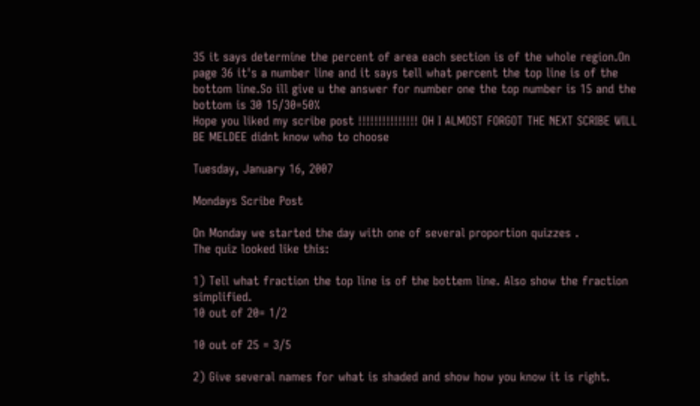35 it says determine the percent of area each section is of the whole region.On page 36 it's a number line and it says tell what percent the top line is of the bottom line.So ill give u the answer for number one the top number is 15 and the bottom is 30 15/30=50%
Hope you liked my scribe post !!!!!!!!!!!!!!! OH I ALMOST FORGOT THE NEXT SCRIBE WILL BE MELDEE didnt know who to choose

Tuesday, January 16, 2007

Mondays Scribe Post

On Monday we started the day with one of several proportion quizzes .
The quiz looked like this:

1) Tell what fraction the top line is of the bottem line. Also show the fraction simplified.
10 out of 20= 1/2

10 out of 25 = 3/5

2) Give several names for what is shaded and show how you know it is right.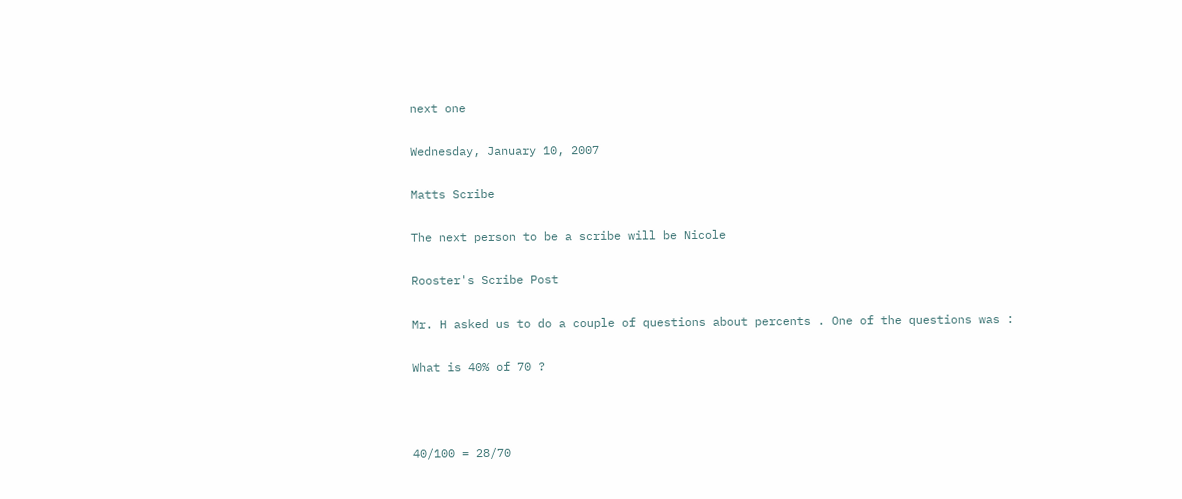next one

Wednesday, January 10, 2007

Matts Scribe

The next person to be a scribe will be Nicole

Rooster's Scribe Post

Mr. H asked us to do a couple of questions about percents . One of the questions was :

What is 40% of 70 ?



40/100 = 28/70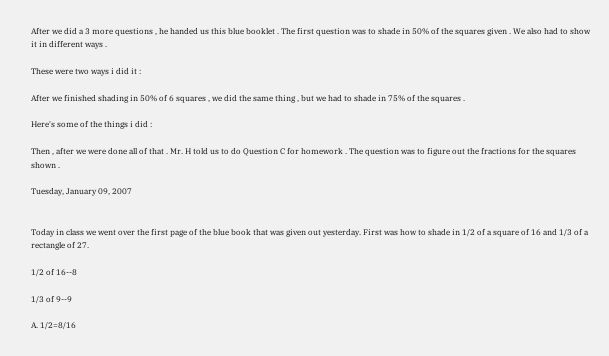After we did a 3 more questions , he handed us this blue booklet . The first question was to shade in 50% of the squares given . We also had to show it in different ways .

These were two ways i did it :

After we finished shading in 50% of 6 squares , we did the same thing , but we had to shade in 75% of the squares .

Here's some of the things i did :

Then , after we were done all of that . Mr. H told us to do Question C for homework . The question was to figure out the fractions for the squares shown .

Tuesday, January 09, 2007


Today in class we went over the first page of the blue book that was given out yesterday. First was how to shade in 1/2 of a square of 16 and 1/3 of a rectangle of 27.

1/2 of 16--8

1/3 of 9--9

A. 1/2=8/16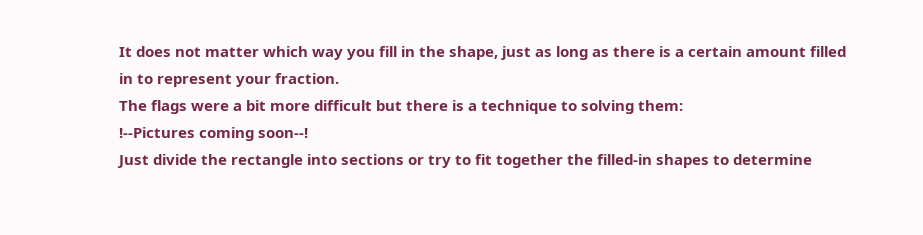It does not matter which way you fill in the shape, just as long as there is a certain amount filled in to represent your fraction.
The flags were a bit more difficult but there is a technique to solving them:
!--Pictures coming soon--!
Just divide the rectangle into sections or try to fit together the filled-in shapes to determine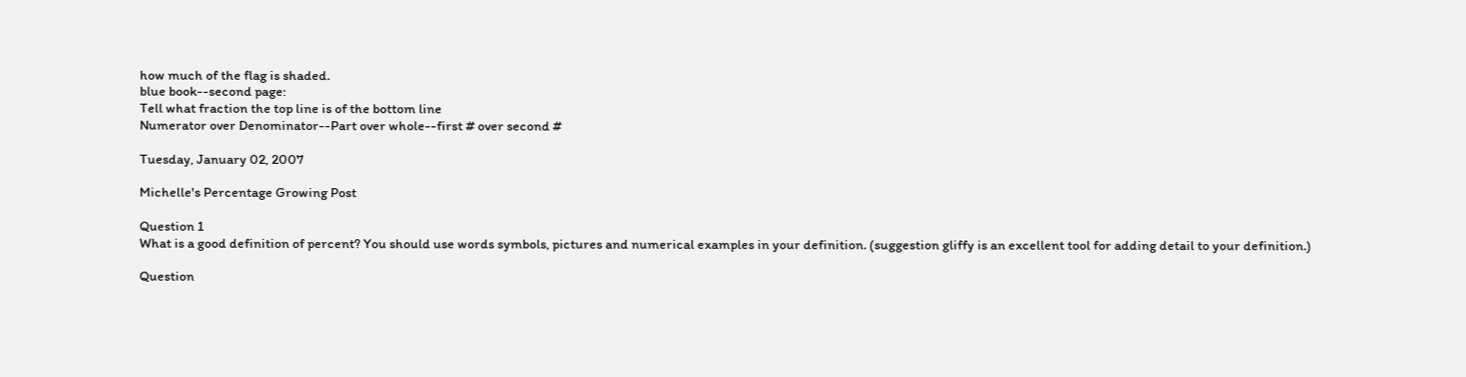how much of the flag is shaded.
blue book--second page:
Tell what fraction the top line is of the bottom line
Numerator over Denominator--Part over whole--first # over second #

Tuesday, January 02, 2007

Michelle's Percentage Growing Post

Question 1
What is a good definition of percent? You should use words symbols, pictures and numerical examples in your definition. (suggestion gliffy is an excellent tool for adding detail to your definition.)

Question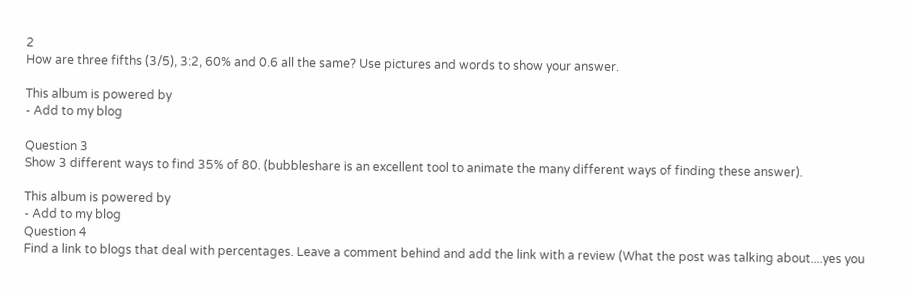2
How are three fifths (3/5), 3:2, 60% and 0.6 all the same? Use pictures and words to show your answer.

This album is powered by
- Add to my blog

Question 3
Show 3 different ways to find 35% of 80. (bubbleshare is an excellent tool to animate the many different ways of finding these answer).

This album is powered by
- Add to my blog
Question 4
Find a link to blogs that deal with percentages. Leave a comment behind and add the link with a review (What the post was talking about....yes you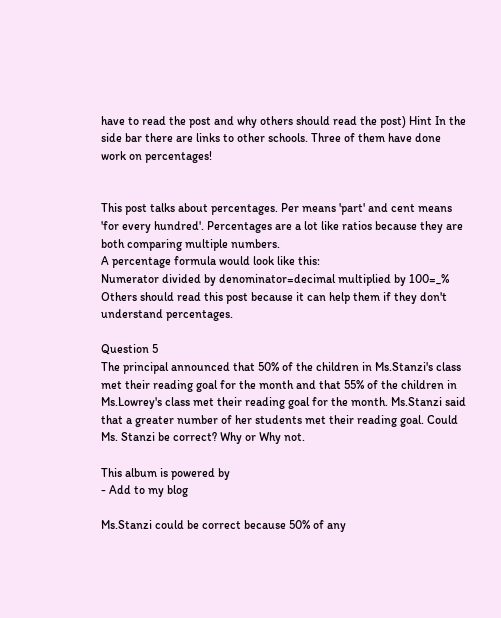have to read the post and why others should read the post) Hint In the side bar there are links to other schools. Three of them have done work on percentages!


This post talks about percentages. Per means 'part' and cent means 'for every hundred'. Percentages are a lot like ratios because they are both comparing multiple numbers.
A percentage formula would look like this:
Numerator divided by denominator=decimal multiplied by 100=_%
Others should read this post because it can help them if they don't understand percentages.

Question 5
The principal announced that 50% of the children in Ms.Stanzi's class met their reading goal for the month and that 55% of the children in Ms.Lowrey's class met their reading goal for the month. Ms.Stanzi said that a greater number of her students met their reading goal. Could Ms. Stanzi be correct? Why or Why not.

This album is powered by
- Add to my blog

Ms.Stanzi could be correct because 50% of any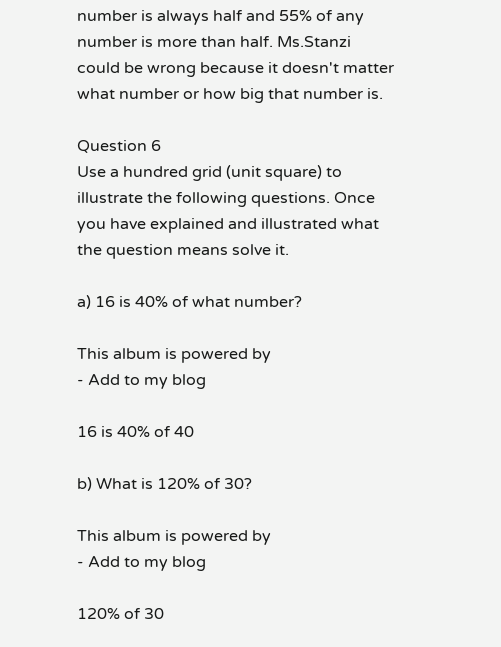number is always half and 55% of any number is more than half. Ms.Stanzi could be wrong because it doesn't matter what number or how big that number is.

Question 6
Use a hundred grid (unit square) to illustrate the following questions. Once you have explained and illustrated what the question means solve it.

a) 16 is 40% of what number?

This album is powered by
- Add to my blog

16 is 40% of 40

b) What is 120% of 30?

This album is powered by
- Add to my blog

120% of 30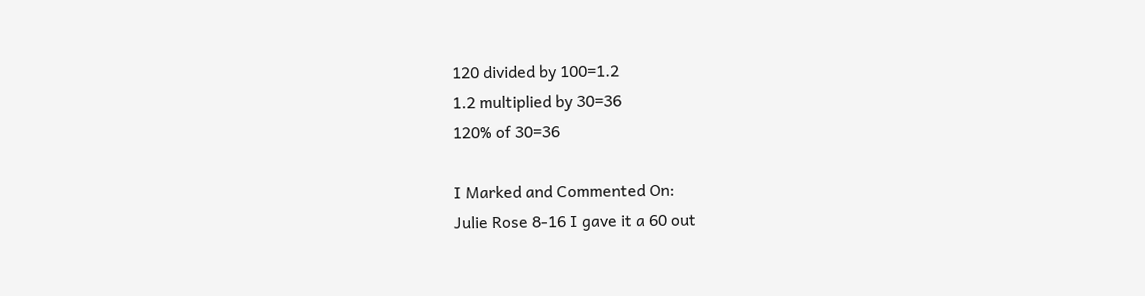120 divided by 100=1.2
1.2 multiplied by 30=36
120% of 30=36

I Marked and Commented On:
Julie Rose 8-16 I gave it a 60 out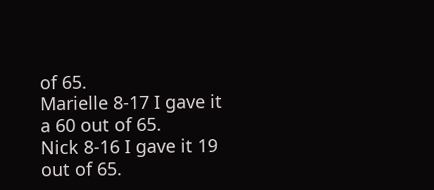of 65.
Marielle 8-17 I gave it a 60 out of 65.
Nick 8-16 I gave it 19 out of 65.